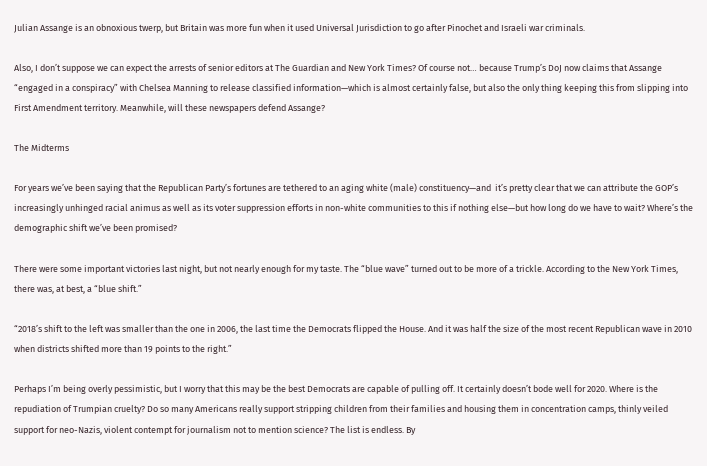Julian Assange is an obnoxious twerp, but Britain was more fun when it used Universal Jurisdiction to go after Pinochet and Israeli war criminals.

Also, I don’t suppose we can expect the arrests of senior editors at The Guardian and New York Times? Of course not… because Trump’s DoJ now claims that Assange “engaged in a conspiracy” with Chelsea Manning to release classified information—which is almost certainly false, but also the only thing keeping this from slipping into First Amendment territory. Meanwhile, will these newspapers defend Assange?

The Midterms

For years we’ve been saying that the Republican Party’s fortunes are tethered to an aging white (male) constituency—and  it’s pretty clear that we can attribute the GOP’s increasingly unhinged racial animus as well as its voter suppression efforts in non-white communities to this if nothing else—but how long do we have to wait? Where’s the demographic shift we’ve been promised?

There were some important victories last night, but not nearly enough for my taste. The “blue wave” turned out to be more of a trickle. According to the New York Times, there was, at best, a “blue shift.”

“2018’s shift to the left was smaller than the one in 2006, the last time the Democrats flipped the House. And it was half the size of the most recent Republican wave in 2010 when districts shifted more than 19 points to the right.”

Perhaps I’m being overly pessimistic, but I worry that this may be the best Democrats are capable of pulling off. It certainly doesn’t bode well for 2020. Where is the repudiation of Trumpian cruelty? Do so many Americans really support stripping children from their families and housing them in concentration camps, thinly veiled support for neo-Nazis, violent contempt for journalism not to mention science? The list is endless. By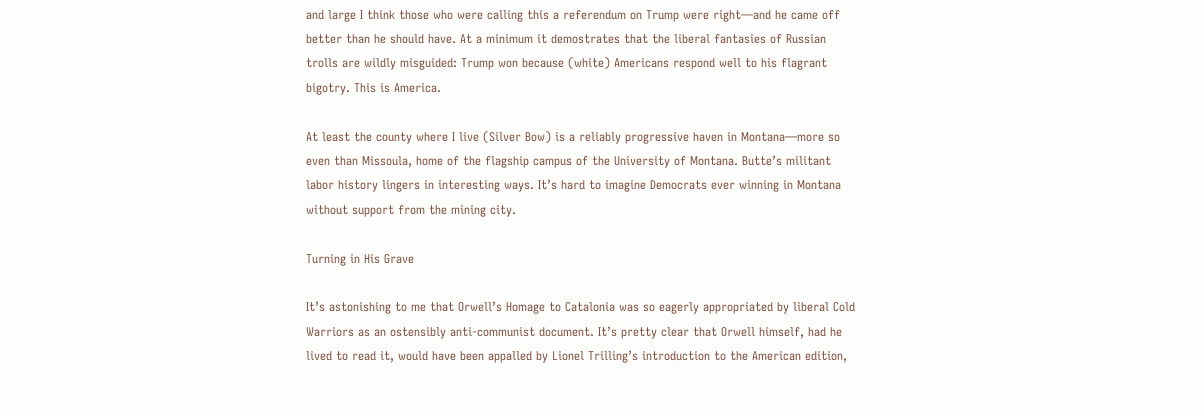and large I think those who were calling this a referendum on Trump were right—and he came off better than he should have. At a minimum it demostrates that the liberal fantasies of Russian trolls are wildly misguided: Trump won because (white) Americans respond well to his flagrant bigotry. This is America.

At least the county where I live (Silver Bow) is a reliably progressive haven in Montana—more so even than Missoula, home of the flagship campus of the University of Montana. Butte’s militant labor history lingers in interesting ways. It’s hard to imagine Democrats ever winning in Montana without support from the mining city.

Turning in His Grave

It’s astonishing to me that Orwell’s Homage to Catalonia was so eagerly appropriated by liberal Cold Warriors as an ostensibly anti-communist document. It’s pretty clear that Orwell himself, had he lived to read it, would have been appalled by Lionel Trilling’s introduction to the American edition,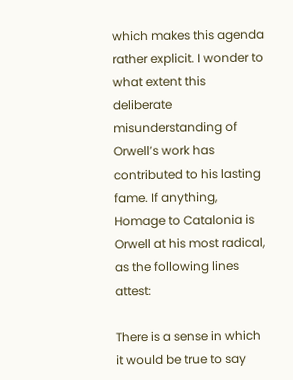which makes this agenda rather explicit. I wonder to what extent this deliberate misunderstanding of Orwell’s work has contributed to his lasting fame. If anything, Homage to Catalonia is Orwell at his most radical, as the following lines attest:

There is a sense in which it would be true to say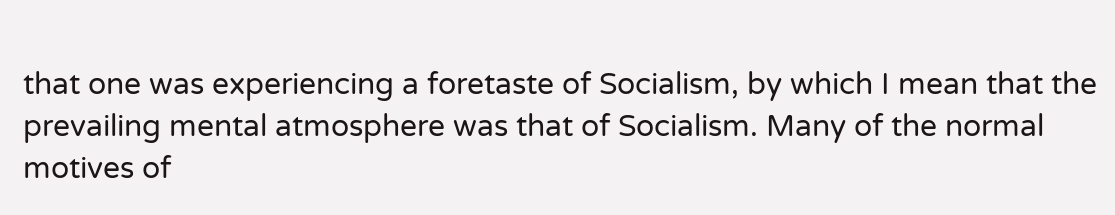that one was experiencing a foretaste of Socialism, by which I mean that the prevailing mental atmosphere was that of Socialism. Many of the normal motives of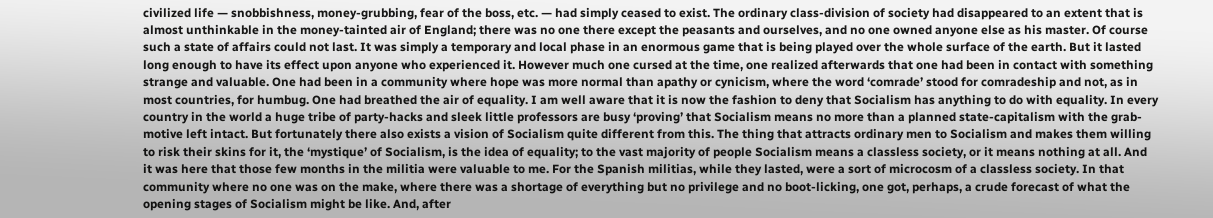civilized life — snobbishness, money-grubbing, fear of the boss, etc. — had simply ceased to exist. The ordinary class-division of society had disappeared to an extent that is almost unthinkable in the money-tainted air of England; there was no one there except the peasants and ourselves, and no one owned anyone else as his master. Of course such a state of affairs could not last. It was simply a temporary and local phase in an enormous game that is being played over the whole surface of the earth. But it lasted long enough to have its effect upon anyone who experienced it. However much one cursed at the time, one realized afterwards that one had been in contact with something strange and valuable. One had been in a community where hope was more normal than apathy or cynicism, where the word ‘comrade’ stood for comradeship and not, as in most countries, for humbug. One had breathed the air of equality. I am well aware that it is now the fashion to deny that Socialism has anything to do with equality. In every country in the world a huge tribe of party-hacks and sleek little professors are busy ‘proving’ that Socialism means no more than a planned state-capitalism with the grab-motive left intact. But fortunately there also exists a vision of Socialism quite different from this. The thing that attracts ordinary men to Socialism and makes them willing to risk their skins for it, the ‘mystique’ of Socialism, is the idea of equality; to the vast majority of people Socialism means a classless society, or it means nothing at all. And it was here that those few months in the militia were valuable to me. For the Spanish militias, while they lasted, were a sort of microcosm of a classless society. In that community where no one was on the make, where there was a shortage of everything but no privilege and no boot-licking, one got, perhaps, a crude forecast of what the opening stages of Socialism might be like. And, after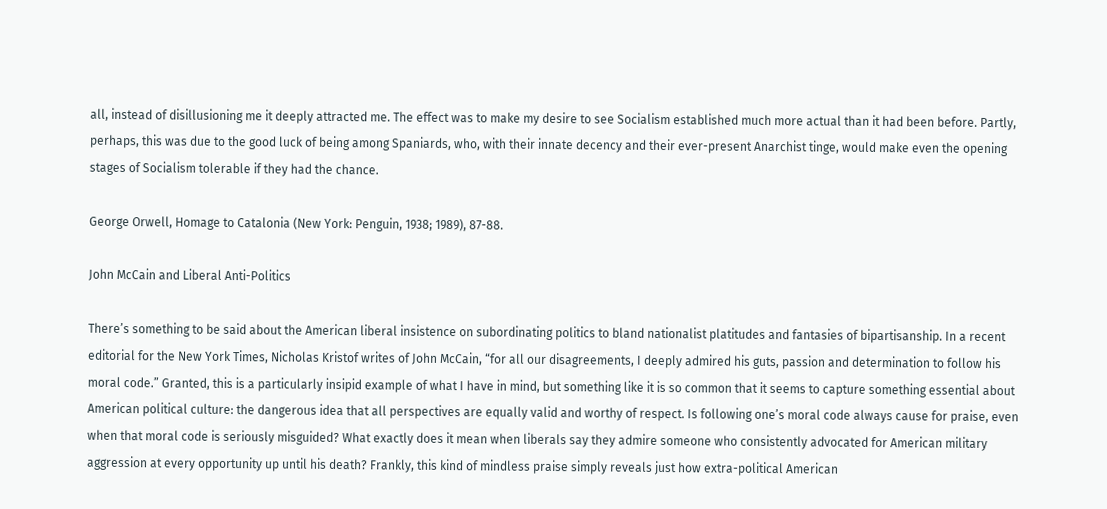all, instead of disillusioning me it deeply attracted me. The effect was to make my desire to see Socialism established much more actual than it had been before. Partly, perhaps, this was due to the good luck of being among Spaniards, who, with their innate decency and their ever-present Anarchist tinge, would make even the opening stages of Socialism tolerable if they had the chance.

George Orwell, Homage to Catalonia (New York: Penguin, 1938; 1989), 87-88.

John McCain and Liberal Anti-Politics

There’s something to be said about the American liberal insistence on subordinating politics to bland nationalist platitudes and fantasies of bipartisanship. In a recent editorial for the New York Times, Nicholas Kristof writes of John McCain, “for all our disagreements, I deeply admired his guts, passion and determination to follow his moral code.” Granted, this is a particularly insipid example of what I have in mind, but something like it is so common that it seems to capture something essential about American political culture: the dangerous idea that all perspectives are equally valid and worthy of respect. Is following one’s moral code always cause for praise, even when that moral code is seriously misguided? What exactly does it mean when liberals say they admire someone who consistently advocated for American military aggression at every opportunity up until his death? Frankly, this kind of mindless praise simply reveals just how extra-political American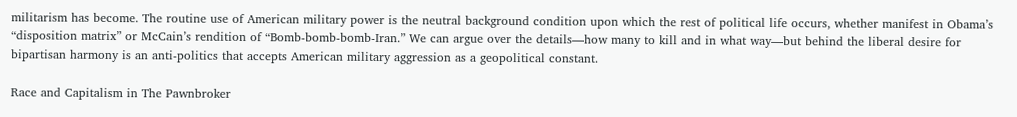militarism has become. The routine use of American military power is the neutral background condition upon which the rest of political life occurs, whether manifest in Obama’s “disposition matrix” or McCain’s rendition of “Bomb-bomb-bomb-Iran.” We can argue over the details—how many to kill and in what way—but behind the liberal desire for bipartisan harmony is an anti-politics that accepts American military aggression as a geopolitical constant.

Race and Capitalism in The Pawnbroker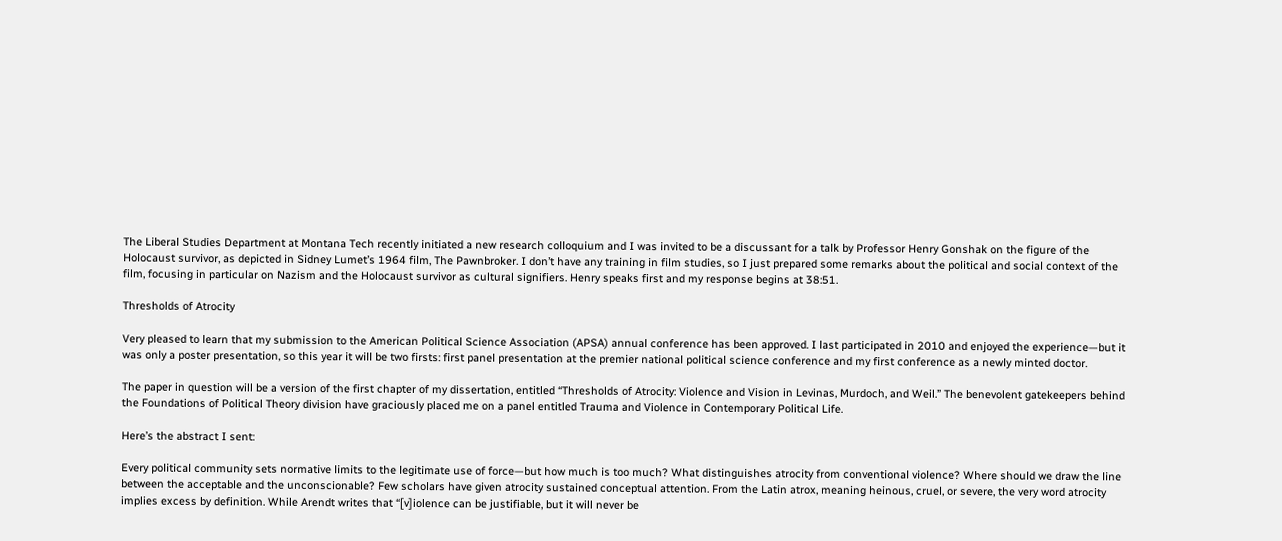The Liberal Studies Department at Montana Tech recently initiated a new research colloquium and I was invited to be a discussant for a talk by Professor Henry Gonshak on the figure of the Holocaust survivor, as depicted in Sidney Lumet’s 1964 film, The Pawnbroker. I don’t have any training in film studies, so I just prepared some remarks about the political and social context of the film, focusing in particular on Nazism and the Holocaust survivor as cultural signifiers. Henry speaks first and my response begins at 38:51.

Thresholds of Atrocity

Very pleased to learn that my submission to the American Political Science Association (APSA) annual conference has been approved. I last participated in 2010 and enjoyed the experience—but it was only a poster presentation, so this year it will be two firsts: first panel presentation at the premier national political science conference and my first conference as a newly minted doctor.

The paper in question will be a version of the first chapter of my dissertation, entitled “Thresholds of Atrocity: Violence and Vision in Levinas, Murdoch, and Weil.” The benevolent gatekeepers behind the Foundations of Political Theory division have graciously placed me on a panel entitled Trauma and Violence in Contemporary Political Life.

Here’s the abstract I sent:

Every political community sets normative limits to the legitimate use of force—but how much is too much? What distinguishes atrocity from conventional violence? Where should we draw the line between the acceptable and the unconscionable? Few scholars have given atrocity sustained conceptual attention. From the Latin atrox, meaning heinous, cruel, or severe, the very word atrocity implies excess by definition. While Arendt writes that “[v]iolence can be justifiable, but it will never be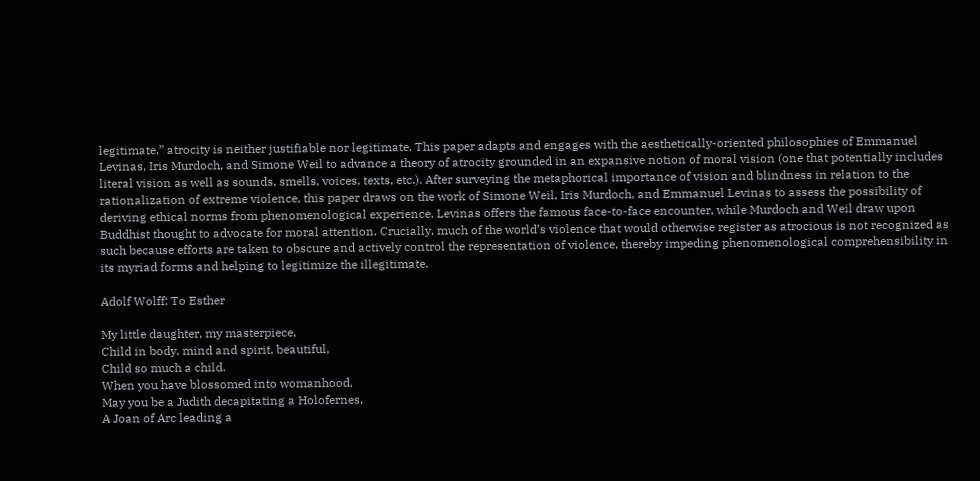legitimate,” atrocity is neither justifiable nor legitimate. This paper adapts and engages with the aesthetically-oriented philosophies of Emmanuel Levinas, Iris Murdoch, and Simone Weil to advance a theory of atrocity grounded in an expansive notion of moral vision (one that potentially includes literal vision as well as sounds, smells, voices, texts, etc.). After surveying the metaphorical importance of vision and blindness in relation to the rationalization of extreme violence, this paper draws on the work of Simone Weil, Iris Murdoch, and Emmanuel Levinas to assess the possibility of deriving ethical norms from phenomenological experience. Levinas offers the famous face-to-face encounter, while Murdoch and Weil draw upon Buddhist thought to advocate for moral attention. Crucially, much of the world’s violence that would otherwise register as atrocious is not recognized as such because efforts are taken to obscure and actively control the representation of violence, thereby impeding phenomenological comprehensibility in its myriad forms and helping to legitimize the illegitimate.

Adolf Wolff: To Esther

My little daughter, my masterpiece,
Child in body, mind and spirit, beautiful,
Child so much a child.
When you have blossomed into womanhood,
May you be a Judith decapitating a Holofernes,
A Joan of Arc leading a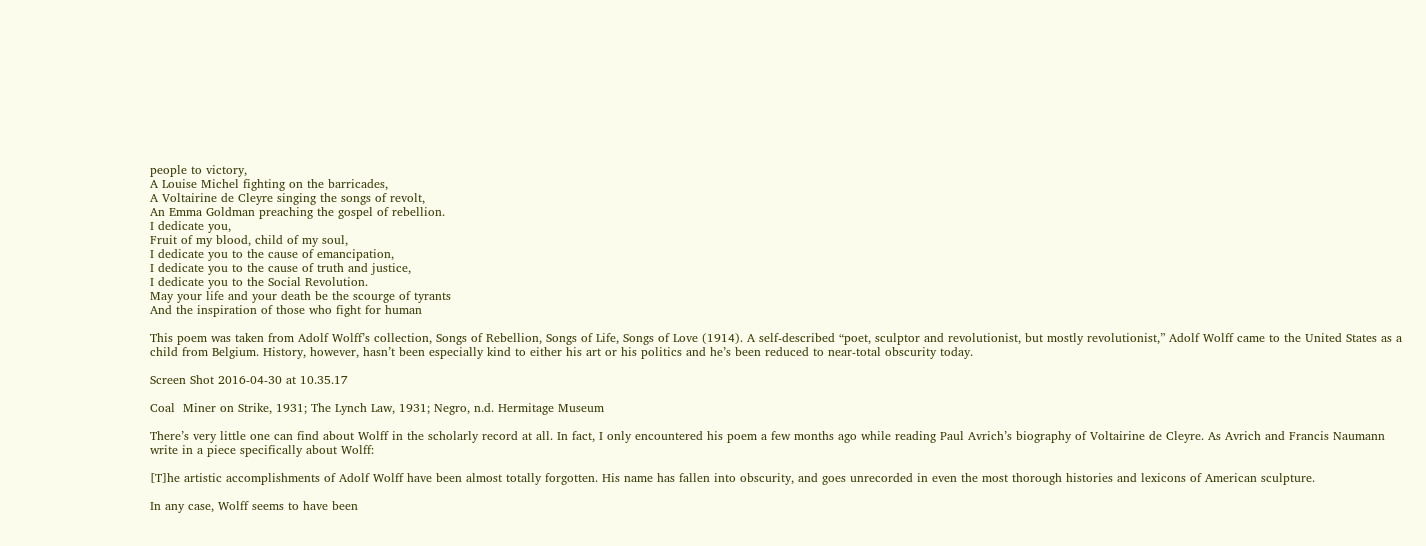people to victory,
A Louise Michel fighting on the barricades,
A Voltairine de Cleyre singing the songs of revolt,
An Emma Goldman preaching the gospel of rebellion.
I dedicate you,
Fruit of my blood, child of my soul,
I dedicate you to the cause of emancipation,
I dedicate you to the cause of truth and justice,
I dedicate you to the Social Revolution.
May your life and your death be the scourge of tyrants
And the inspiration of those who fight for human

This poem was taken from Adolf Wolff’s collection, Songs of Rebellion, Songs of Life, Songs of Love (1914). A self-described “poet, sculptor and revolutionist, but mostly revolutionist,” Adolf Wolff came to the United States as a child from Belgium. History, however, hasn’t been especially kind to either his art or his politics and he’s been reduced to near-total obscurity today.

Screen Shot 2016-04-30 at 10.35.17

Coal  Miner on Strike, 1931; The Lynch Law, 1931; Negro, n.d. Hermitage Museum

There’s very little one can find about Wolff in the scholarly record at all. In fact, I only encountered his poem a few months ago while reading Paul Avrich’s biography of Voltairine de Cleyre. As Avrich and Francis Naumann write in a piece specifically about Wolff:

[T]he artistic accomplishments of Adolf Wolff have been almost totally forgotten. His name has fallen into obscurity, and goes unrecorded in even the most thorough histories and lexicons of American sculpture.

In any case, Wolff seems to have been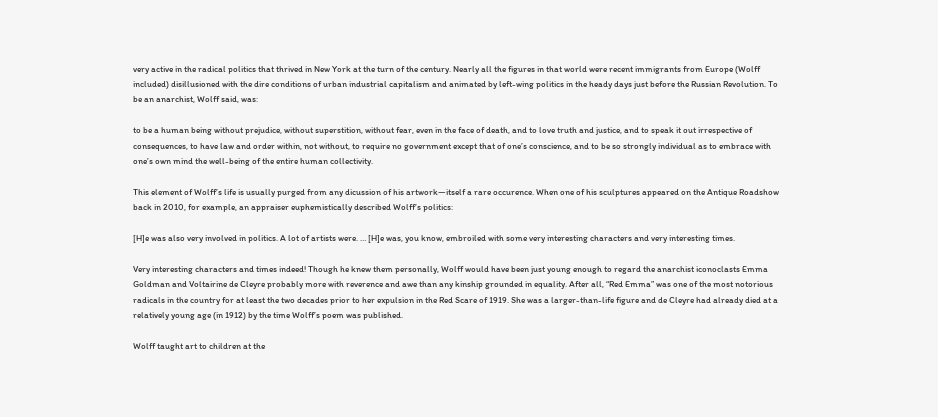very active in the radical politics that thrived in New York at the turn of the century. Nearly all the figures in that world were recent immigrants from Europe (Wolff included) disillusioned with the dire conditions of urban industrial capitalism and animated by left-wing politics in the heady days just before the Russian Revolution. To be an anarchist, Wolff said, was:

to be a human being without prejudice, without superstition, without fear, even in the face of death, and to love truth and justice, and to speak it out irrespective of consequences, to have law and order within, not without, to require no government except that of one’s conscience, and to be so strongly individual as to embrace with one’s own mind the well-being of the entire human collectivity.

This element of Wolff’s life is usually purged from any dicussion of his artwork—itself a rare occurence. When one of his sculptures appeared on the Antique Roadshow back in 2010, for example, an appraiser euphemistically described Wolff’s politics:

[H]e was also very involved in politics. A lot of artists were. … [H]e was, you know, embroiled with some very interesting characters and very interesting times.

Very interesting characters and times indeed! Though he knew them personally, Wolff would have been just young enough to regard the anarchist iconoclasts Emma Goldman and Voltairine de Cleyre probably more with reverence and awe than any kinship grounded in equality. After all, “Red Emma” was one of the most notorious radicals in the country for at least the two decades prior to her expulsion in the Red Scare of 1919. She was a larger-than-life figure and de Cleyre had already died at a relatively young age (in 1912) by the time Wolff’s poem was published.

Wolff taught art to children at the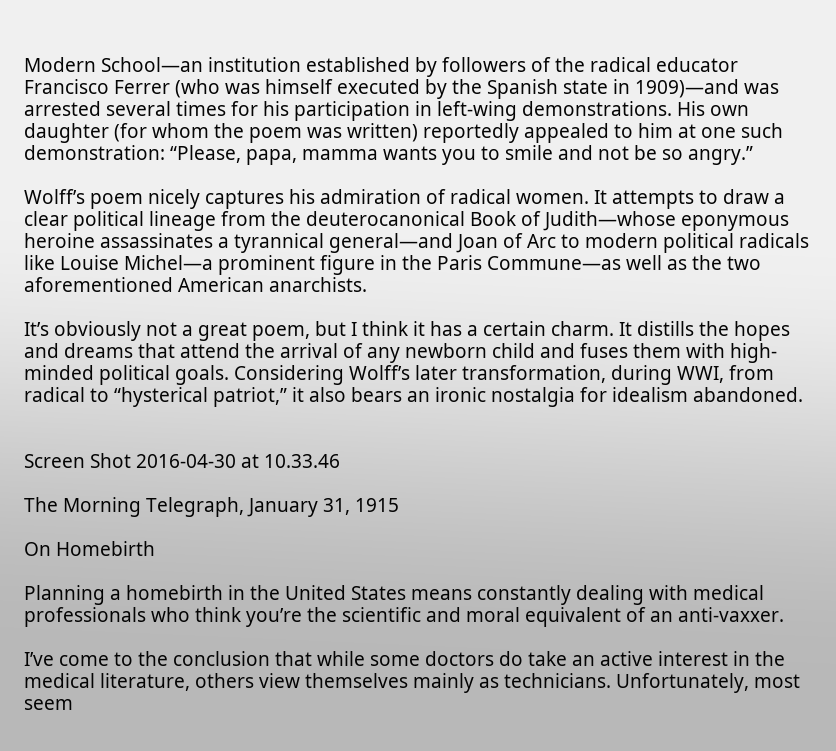Modern School—an institution established by followers of the radical educator Francisco Ferrer (who was himself executed by the Spanish state in 1909)—and was arrested several times for his participation in left-wing demonstrations. His own daughter (for whom the poem was written) reportedly appealed to him at one such demonstration: “Please, papa, mamma wants you to smile and not be so angry.”

Wolff’s poem nicely captures his admiration of radical women. It attempts to draw a clear political lineage from the deuterocanonical Book of Judith—whose eponymous heroine assassinates a tyrannical general—and Joan of Arc to modern political radicals like Louise Michel—a prominent figure in the Paris Commune—as well as the two aforementioned American anarchists.

It’s obviously not a great poem, but I think it has a certain charm. It distills the hopes and dreams that attend the arrival of any newborn child and fuses them with high-minded political goals. Considering Wolff’s later transformation, during WWI, from radical to “hysterical patriot,” it also bears an ironic nostalgia for idealism abandoned.


Screen Shot 2016-04-30 at 10.33.46

The Morning Telegraph, January 31, 1915

On Homebirth

Planning a homebirth in the United States means constantly dealing with medical professionals who think you’re the scientific and moral equivalent of an anti-vaxxer.

I’ve come to the conclusion that while some doctors do take an active interest in the medical literature, others view themselves mainly as technicians. Unfortunately, most seem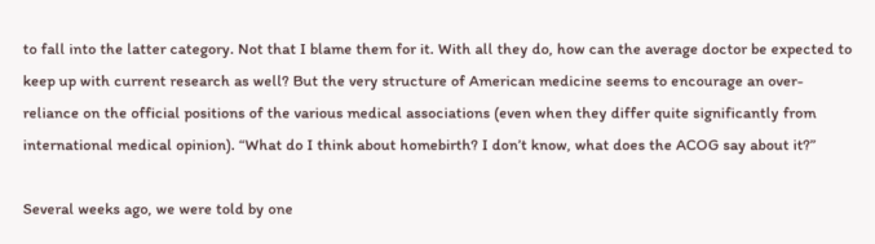to fall into the latter category. Not that I blame them for it. With all they do, how can the average doctor be expected to keep up with current research as well? But the very structure of American medicine seems to encourage an over-reliance on the official positions of the various medical associations (even when they differ quite significantly from international medical opinion). “What do I think about homebirth? I don’t know, what does the ACOG say about it?”

Several weeks ago, we were told by one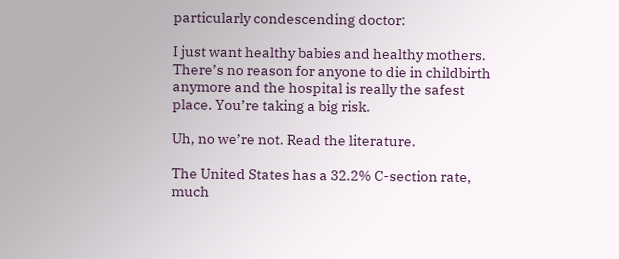particularly condescending doctor:

I just want healthy babies and healthy mothers. There’s no reason for anyone to die in childbirth anymore and the hospital is really the safest place. You’re taking a big risk.

Uh, no we’re not. Read the literature.

The United States has a 32.2% C-section rate, much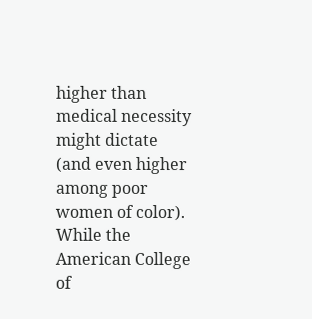higher than medical necessity might dictate (and even higher among poor women of color). While the American College of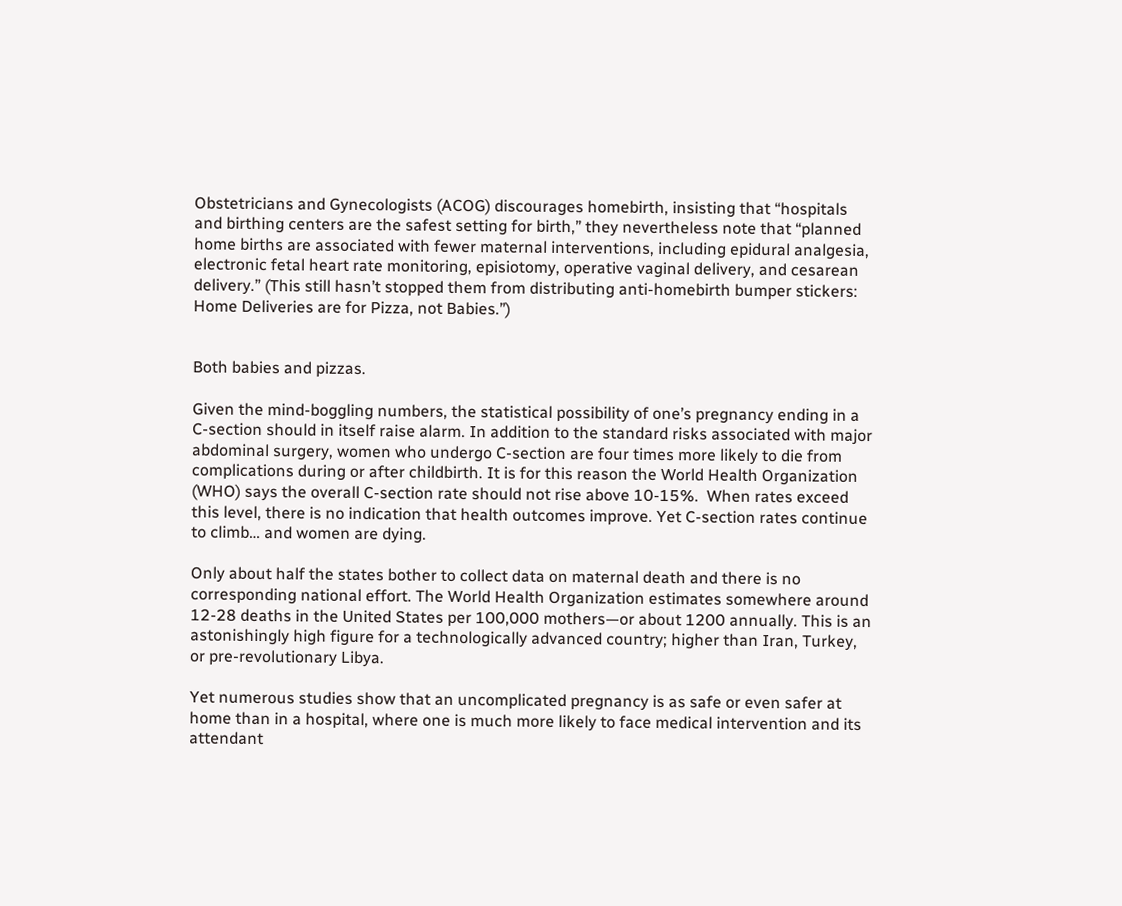Obstetricians and Gynecologists (ACOG) discourages homebirth, insisting that “hospitals and birthing centers are the safest setting for birth,” they nevertheless note that “planned home births are associated with fewer maternal interventions, including epidural analgesia, electronic fetal heart rate monitoring, episiotomy, operative vaginal delivery, and cesarean delivery.” (This still hasn’t stopped them from distributing anti-homebirth bumper stickers: Home Deliveries are for Pizza, not Babies.”)


Both babies and pizzas.

Given the mind-boggling numbers, the statistical possibility of one’s pregnancy ending in a C-section should in itself raise alarm. In addition to the standard risks associated with major abdominal surgery, women who undergo C-section are four times more likely to die from complications during or after childbirth. It is for this reason the World Health Organization (WHO) says the overall C-section rate should not rise above 10-15%.  When rates exceed this level, there is no indication that health outcomes improve. Yet C-section rates continue to climb… and women are dying.

Only about half the states bother to collect data on maternal death and there is no corresponding national effort. The World Health Organization estimates somewhere around 12-28 deaths in the United States per 100,000 mothers—or about 1200 annually. This is an astonishingly high figure for a technologically advanced country; higher than Iran, Turkey, or pre-revolutionary Libya.

Yet numerous studies show that an uncomplicated pregnancy is as safe or even safer at home than in a hospital, where one is much more likely to face medical intervention and its attendant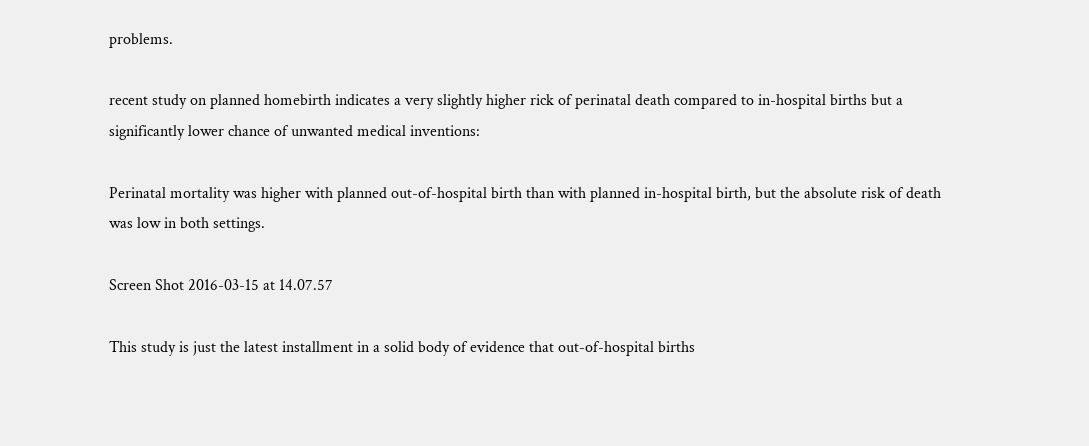problems.

recent study on planned homebirth indicates a very slightly higher rick of perinatal death compared to in-hospital births but a significantly lower chance of unwanted medical inventions:

Perinatal mortality was higher with planned out-of-hospital birth than with planned in-hospital birth, but the absolute risk of death was low in both settings.

Screen Shot 2016-03-15 at 14.07.57

This study is just the latest installment in a solid body of evidence that out-of-hospital births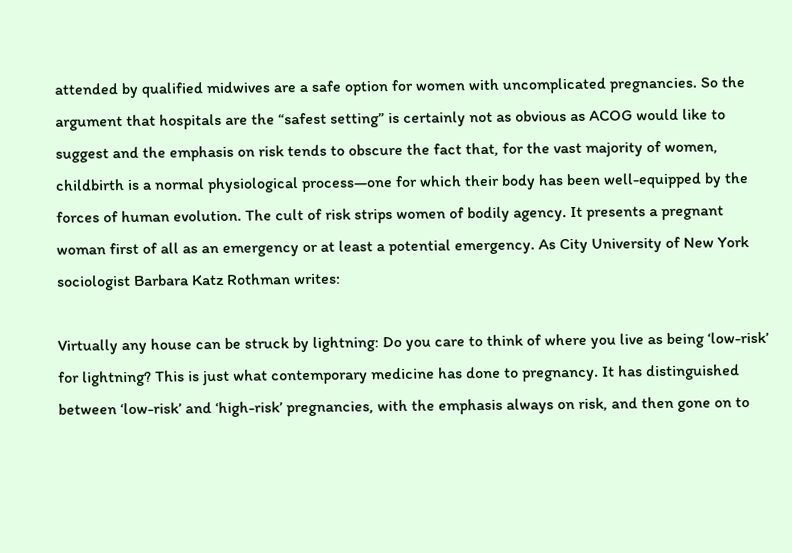attended by qualified midwives are a safe option for women with uncomplicated pregnancies. So the argument that hospitals are the “safest setting” is certainly not as obvious as ACOG would like to suggest and the emphasis on risk tends to obscure the fact that, for the vast majority of women, childbirth is a normal physiological process—one for which their body has been well-equipped by the forces of human evolution. The cult of risk strips women of bodily agency. It presents a pregnant woman first of all as an emergency or at least a potential emergency. As City University of New York sociologist Barbara Katz Rothman writes:

Virtually any house can be struck by lightning: Do you care to think of where you live as being ‘low-risk’ for lightning? This is just what contemporary medicine has done to pregnancy. It has distinguished between ‘low-risk’ and ‘high-risk’ pregnancies, with the emphasis always on risk, and then gone on to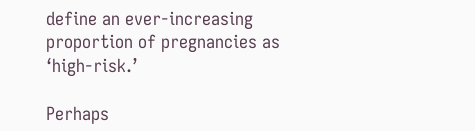define an ever-increasing proportion of pregnancies as ‘high-risk.’

Perhaps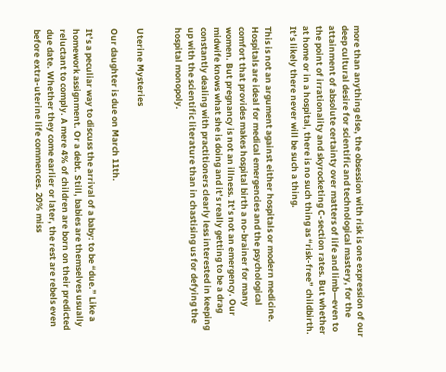more than anything else, the obsession with risk is one expression of our deep cultural desire for scientific and technological mastery, for the attainment of absolute certainty over matters of life and limb—even to the point of irrationality and skyrocketing C-section rates. But whether at home or in a hospital, there is no such thing as “risk-free” childbirth. It’s likely there never will be such a thing.

This is not an argument against either hospitals or modern medicine. Hospitals are ideal for medical emergencies and the psychological comfort that provides makes hospital birth a no-brainer for many women. But pregnancy is not an illness. It’s not an emergency. Our midwife knows what she is doing and it’s really getting to be a drag constantly dealing with practitioners clearly less interested in keeping up with the scientific literature than in chastising us for defying the hospital monopoly.


Uterine Mysteries

Our daughter is due on March 11th.

It’s a peculiar way to discuss the arrival of a baby: to be “due.” Like a homework assignment. Or a debt. Still, babies are themselves usually reluctant to comply. A mere 4% of children are born on their predicted due date. Whether they come earlier or later, the rest are rebels even before extra-uterine life commences. 20% miss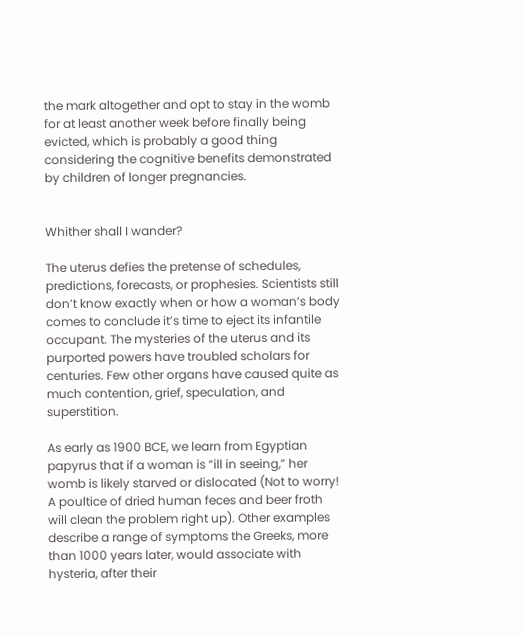the mark altogether and opt to stay in the womb for at least another week before finally being evicted, which is probably a good thing considering the cognitive benefits demonstrated by children of longer pregnancies.


Whither shall I wander?

The uterus defies the pretense of schedules, predictions, forecasts, or prophesies. Scientists still don’t know exactly when or how a woman’s body comes to conclude it’s time to eject its infantile occupant. The mysteries of the uterus and its purported powers have troubled scholars for centuries. Few other organs have caused quite as much contention, grief, speculation, and superstition.

As early as 1900 BCE, we learn from Egyptian papyrus that if a woman is “ill in seeing,” her womb is likely starved or dislocated (Not to worry! A poultice of dried human feces and beer froth will clean the problem right up). Other examples describe a range of symptoms the Greeks, more than 1000 years later, would associate with hysteria, after their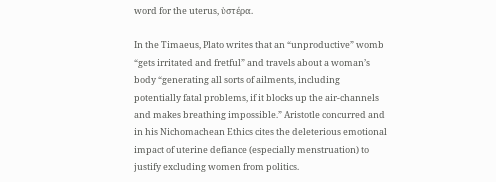word for the uterus, ὑστέρα.

In the Timaeus, Plato writes that an “unproductive” womb “gets irritated and fretful” and travels about a woman’s body “generating all sorts of ailments, including potentially fatal problems, if it blocks up the air-channels and makes breathing impossible.” Aristotle concurred and in his Nichomachean Ethics cites the deleterious emotional impact of uterine defiance (especially menstruation) to justify excluding women from politics.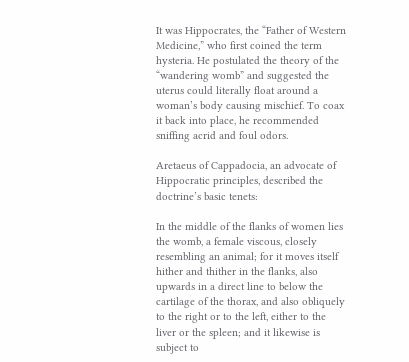It was Hippocrates, the “Father of Western Medicine,” who first coined the term hysteria. He postulated the theory of the “wandering womb” and suggested the uterus could literally float around a woman’s body causing mischief. To coax it back into place, he recommended sniffing acrid and foul odors.

Aretaeus of Cappadocia, an advocate of Hippocratic principles, described the doctrine’s basic tenets:

In the middle of the flanks of women lies the womb, a female viscous, closely resembling an animal; for it moves itself hither and thither in the flanks, also upwards in a direct line to below the cartilage of the thorax, and also obliquely to the right or to the left, either to the liver or the spleen; and it likewise is subject to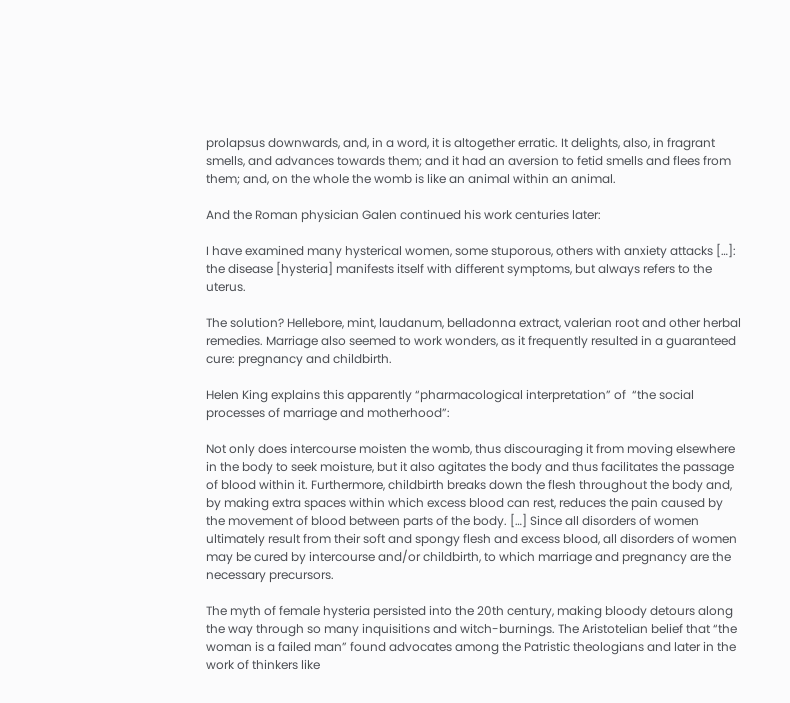prolapsus downwards, and, in a word, it is altogether erratic. It delights, also, in fragrant smells, and advances towards them; and it had an aversion to fetid smells and flees from them; and, on the whole the womb is like an animal within an animal.

And the Roman physician Galen continued his work centuries later:

I have examined many hysterical women, some stuporous, others with anxiety attacks […]: the disease [hysteria] manifests itself with different symptoms, but always refers to the uterus.

The solution? Hellebore, mint, laudanum, belladonna extract, valerian root and other herbal remedies. Marriage also seemed to work wonders, as it frequently resulted in a guaranteed cure: pregnancy and childbirth.

Helen King explains this apparently “pharmacological interpretation” of  “the social processes of marriage and motherhood”:

Not only does intercourse moisten the womb, thus discouraging it from moving elsewhere in the body to seek moisture, but it also agitates the body and thus facilitates the passage of blood within it. Furthermore, childbirth breaks down the flesh throughout the body and, by making extra spaces within which excess blood can rest, reduces the pain caused by the movement of blood between parts of the body. […] Since all disorders of women ultimately result from their soft and spongy flesh and excess blood, all disorders of women may be cured by intercourse and/or childbirth, to which marriage and pregnancy are the necessary precursors.

The myth of female hysteria persisted into the 20th century, making bloody detours along the way through so many inquisitions and witch-burnings. The Aristotelian belief that “the woman is a failed man” found advocates among the Patristic theologians and later in the work of thinkers like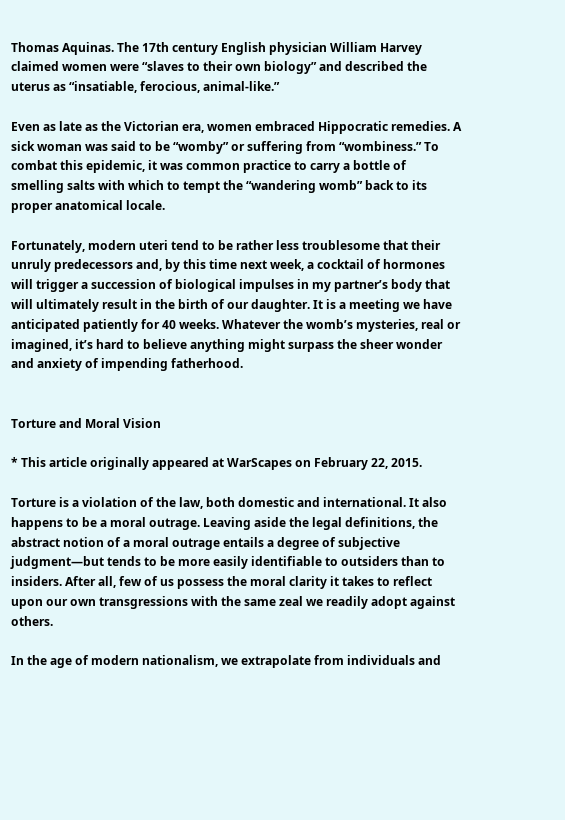Thomas Aquinas. The 17th century English physician William Harvey claimed women were “slaves to their own biology” and described the uterus as “insatiable, ferocious, animal-like.”

Even as late as the Victorian era, women embraced Hippocratic remedies. A sick woman was said to be “womby” or suffering from “wombiness.” To combat this epidemic, it was common practice to carry a bottle of smelling salts with which to tempt the “wandering womb” back to its proper anatomical locale.

Fortunately, modern uteri tend to be rather less troublesome that their unruly predecessors and, by this time next week, a cocktail of hormones will trigger a succession of biological impulses in my partner’s body that will ultimately result in the birth of our daughter. It is a meeting we have anticipated patiently for 40 weeks. Whatever the womb’s mysteries, real or imagined, it’s hard to believe anything might surpass the sheer wonder and anxiety of impending fatherhood.


Torture and Moral Vision

* This article originally appeared at WarScapes on February 22, 2015.

Torture is a violation of the law, both domestic and international. It also happens to be a moral outrage. Leaving aside the legal definitions, the abstract notion of a moral outrage entails a degree of subjective judgment—but tends to be more easily identifiable to outsiders than to insiders. After all, few of us possess the moral clarity it takes to reflect upon our own transgressions with the same zeal we readily adopt against others.

In the age of modern nationalism, we extrapolate from individuals and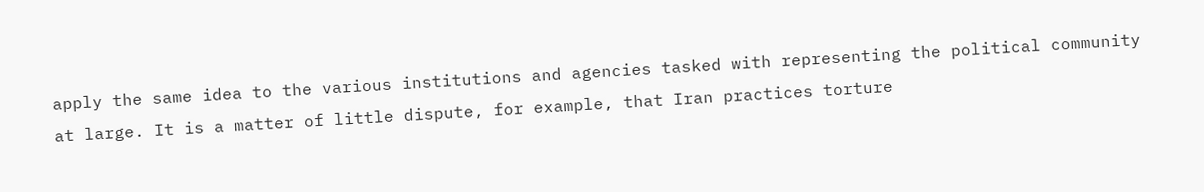apply the same idea to the various institutions and agencies tasked with representing the political community at large. It is a matter of little dispute, for example, that Iran practices torture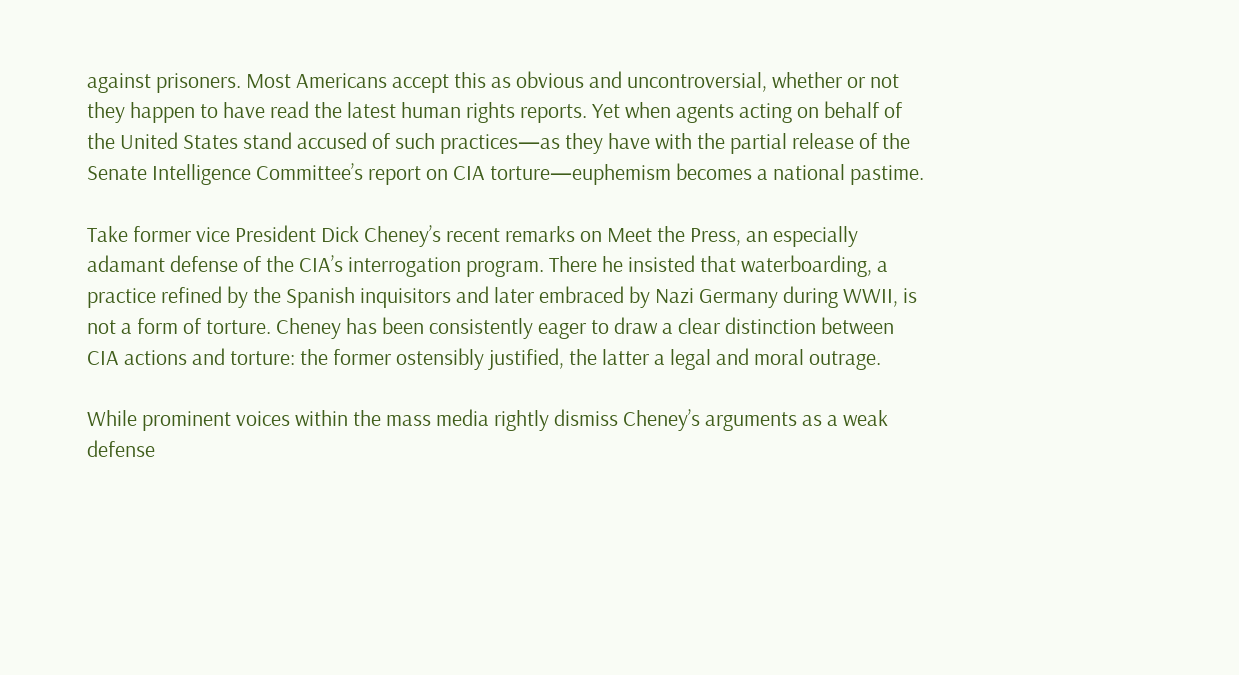against prisoners. Most Americans accept this as obvious and uncontroversial, whether or not they happen to have read the latest human rights reports. Yet when agents acting on behalf of the United States stand accused of such practices—as they have with the partial release of the Senate Intelligence Committee’s report on CIA torture—euphemism becomes a national pastime.

Take former vice President Dick Cheney’s recent remarks on Meet the Press, an especially adamant defense of the CIA’s interrogation program. There he insisted that waterboarding, a practice refined by the Spanish inquisitors and later embraced by Nazi Germany during WWII, is not a form of torture. Cheney has been consistently eager to draw a clear distinction between CIA actions and torture: the former ostensibly justified, the latter a legal and moral outrage.

While prominent voices within the mass media rightly dismiss Cheney’s arguments as a weak defense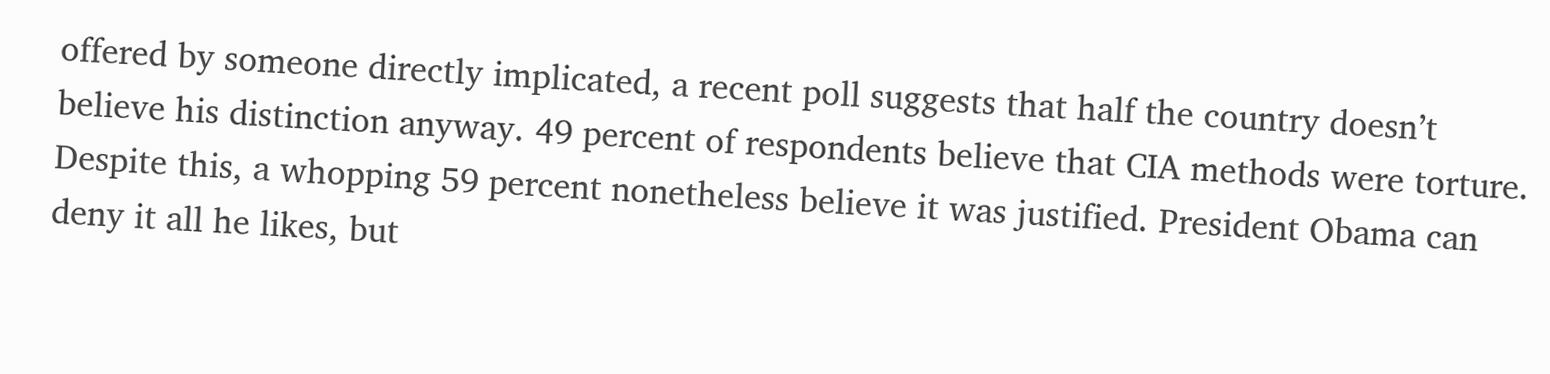offered by someone directly implicated, a recent poll suggests that half the country doesn’t believe his distinction anyway. 49 percent of respondents believe that CIA methods were torture. Despite this, a whopping 59 percent nonetheless believe it was justified. President Obama can deny it all he likes, but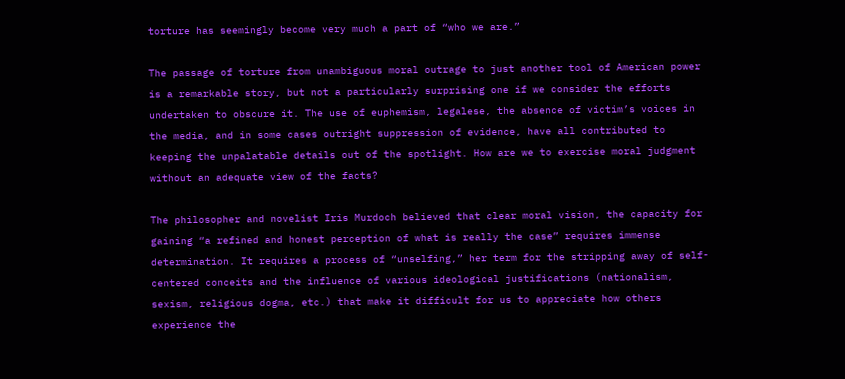torture has seemingly become very much a part of “who we are.”

The passage of torture from unambiguous moral outrage to just another tool of American power is a remarkable story, but not a particularly surprising one if we consider the efforts undertaken to obscure it. The use of euphemism, legalese, the absence of victim’s voices in the media, and in some cases outright suppression of evidence, have all contributed to keeping the unpalatable details out of the spotlight. How are we to exercise moral judgment without an adequate view of the facts?

The philosopher and novelist Iris Murdoch believed that clear moral vision, the capacity for gaining “a refined and honest perception of what is really the case” requires immense determination. It requires a process of “unselfing,” her term for the stripping away of self-centered conceits and the influence of various ideological justifications (nationalism, sexism, religious dogma, etc.) that make it difficult for us to appreciate how others experience the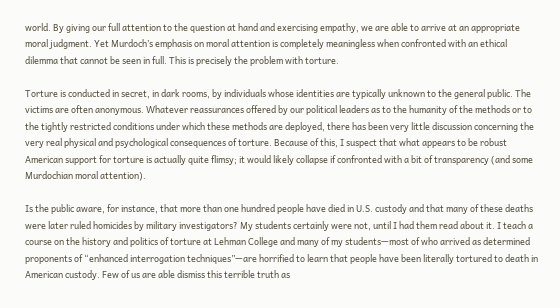world. By giving our full attention to the question at hand and exercising empathy, we are able to arrive at an appropriate moral judgment. Yet Murdoch’s emphasis on moral attention is completely meaningless when confronted with an ethical dilemma that cannot be seen in full. This is precisely the problem with torture.

Torture is conducted in secret, in dark rooms, by individuals whose identities are typically unknown to the general public. The victims are often anonymous. Whatever reassurances offered by our political leaders as to the humanity of the methods or to the tightly restricted conditions under which these methods are deployed, there has been very little discussion concerning the very real physical and psychological consequences of torture. Because of this, I suspect that what appears to be robust American support for torture is actually quite flimsy; it would likely collapse if confronted with a bit of transparency (and some Murdochian moral attention).

Is the public aware, for instance, that more than one hundred people have died in U.S. custody and that many of these deaths were later ruled homicides by military investigators? My students certainly were not, until I had them read about it. I teach a course on the history and politics of torture at Lehman College and many of my students—most of who arrived as determined proponents of “enhanced interrogation techniques”—are horrified to learn that people have been literally tortured to death in American custody. Few of us are able dismiss this terrible truth as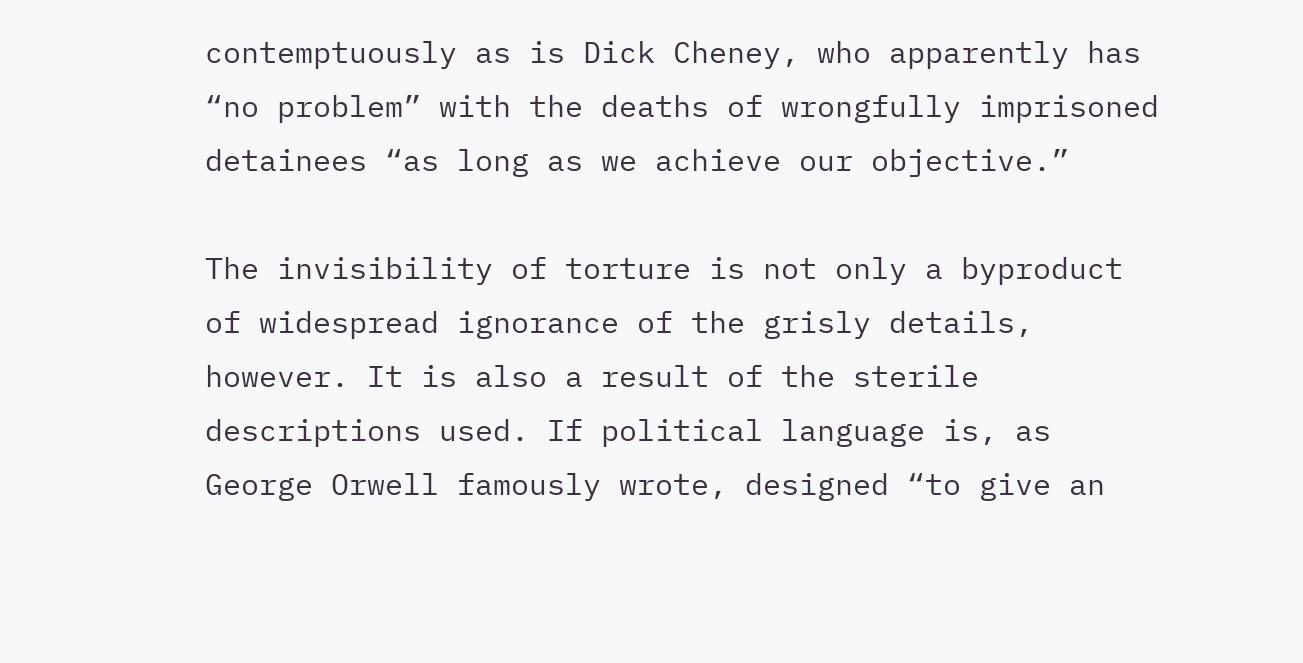contemptuously as is Dick Cheney, who apparently has “no problem” with the deaths of wrongfully imprisoned detainees “as long as we achieve our objective.”

The invisibility of torture is not only a byproduct of widespread ignorance of the grisly details, however. It is also a result of the sterile descriptions used. If political language is, as George Orwell famously wrote, designed “to give an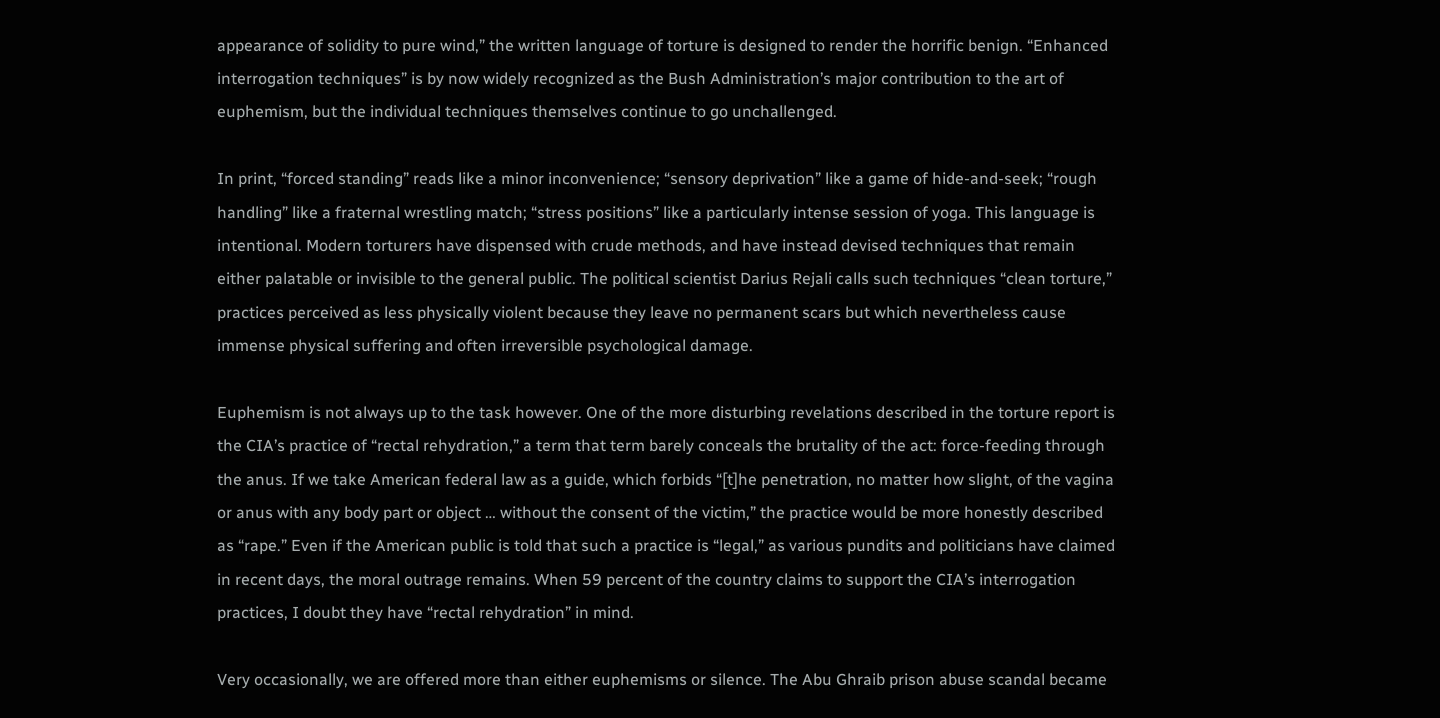appearance of solidity to pure wind,” the written language of torture is designed to render the horrific benign. “Enhanced interrogation techniques” is by now widely recognized as the Bush Administration’s major contribution to the art of euphemism, but the individual techniques themselves continue to go unchallenged.

In print, “forced standing” reads like a minor inconvenience; “sensory deprivation” like a game of hide-and-seek; “rough handling” like a fraternal wrestling match; “stress positions” like a particularly intense session of yoga. This language is intentional. Modern torturers have dispensed with crude methods, and have instead devised techniques that remain either palatable or invisible to the general public. The political scientist Darius Rejali calls such techniques “clean torture,” practices perceived as less physically violent because they leave no permanent scars but which nevertheless cause immense physical suffering and often irreversible psychological damage.

Euphemism is not always up to the task however. One of the more disturbing revelations described in the torture report is the CIA’s practice of “rectal rehydration,” a term that term barely conceals the brutality of the act: force-feeding through the anus. If we take American federal law as a guide, which forbids “[t]he penetration, no matter how slight, of the vagina or anus with any body part or object … without the consent of the victim,” the practice would be more honestly described as “rape.” Even if the American public is told that such a practice is “legal,” as various pundits and politicians have claimed in recent days, the moral outrage remains. When 59 percent of the country claims to support the CIA’s interrogation practices, I doubt they have “rectal rehydration” in mind.

Very occasionally, we are offered more than either euphemisms or silence. The Abu Ghraib prison abuse scandal became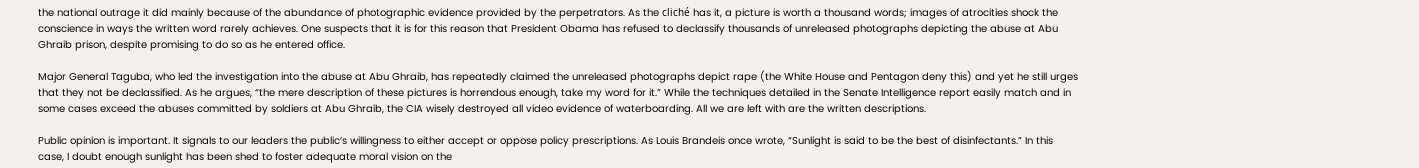the national outrage it did mainly because of the abundance of photographic evidence provided by the perpetrators. As the cliché has it, a picture is worth a thousand words; images of atrocities shock the conscience in ways the written word rarely achieves. One suspects that it is for this reason that President Obama has refused to declassify thousands of unreleased photographs depicting the abuse at Abu Ghraib prison, despite promising to do so as he entered office.

Major General Taguba, who led the investigation into the abuse at Abu Ghraib, has repeatedly claimed the unreleased photographs depict rape (the White House and Pentagon deny this) and yet he still urges that they not be declassified. As he argues, “the mere description of these pictures is horrendous enough, take my word for it.” While the techniques detailed in the Senate Intelligence report easily match and in some cases exceed the abuses committed by soldiers at Abu Ghraib, the CIA wisely destroyed all video evidence of waterboarding. All we are left with are the written descriptions.

Public opinion is important. It signals to our leaders the public’s willingness to either accept or oppose policy prescriptions. As Louis Brandeis once wrote, “Sunlight is said to be the best of disinfectants.” In this case, I doubt enough sunlight has been shed to foster adequate moral vision on the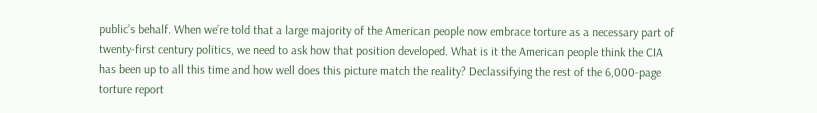public’s behalf. When we’re told that a large majority of the American people now embrace torture as a necessary part of twenty-first century politics, we need to ask how that position developed. What is it the American people think the CIA has been up to all this time and how well does this picture match the reality? Declassifying the rest of the 6,000-page torture report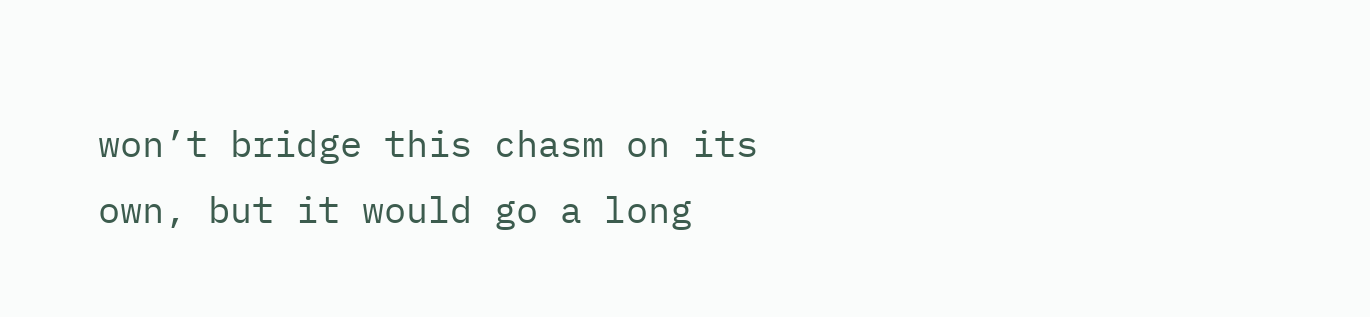won’t bridge this chasm on its own, but it would go a long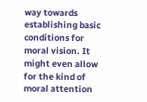way towards establishing basic conditions for moral vision. It might even allow for the kind of moral attention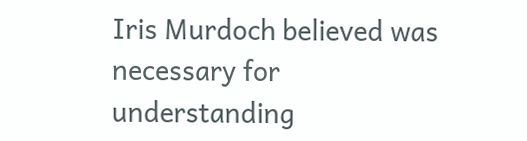Iris Murdoch believed was necessary for understanding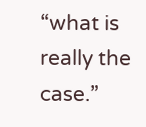“what is really the case.”